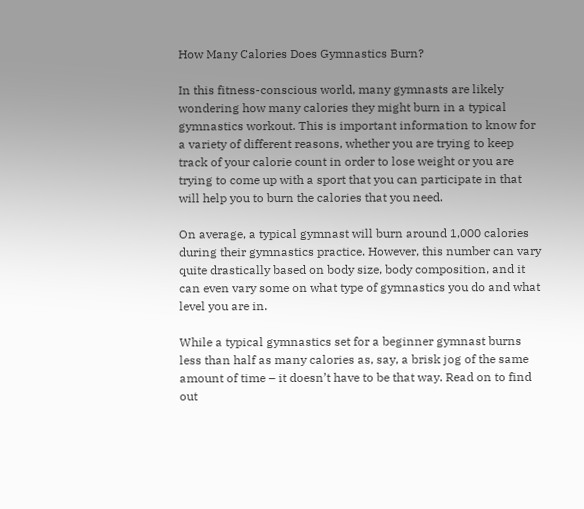How Many Calories Does Gymnastics Burn?

In this fitness-conscious world, many gymnasts are likely wondering how many calories they might burn in a typical gymnastics workout. This is important information to know for a variety of different reasons, whether you are trying to keep track of your calorie count in order to lose weight or you are trying to come up with a sport that you can participate in that will help you to burn the calories that you need.

On average, a typical gymnast will burn around 1,000 calories during their gymnastics practice. However, this number can vary quite drastically based on body size, body composition, and it can even vary some on what type of gymnastics you do and what level you are in.

While a typical gymnastics set for a beginner gymnast burns less than half as many calories as, say, a brisk jog of the same amount of time – it doesn’t have to be that way. Read on to find out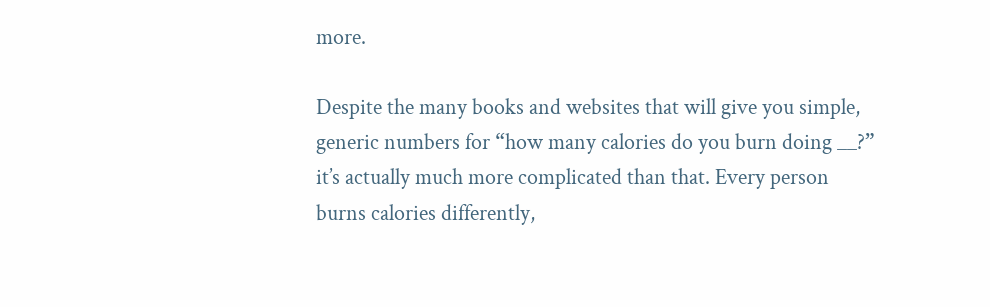more.

Despite the many books and websites that will give you simple, generic numbers for “how many calories do you burn doing __?” it’s actually much more complicated than that. Every person burns calories differently,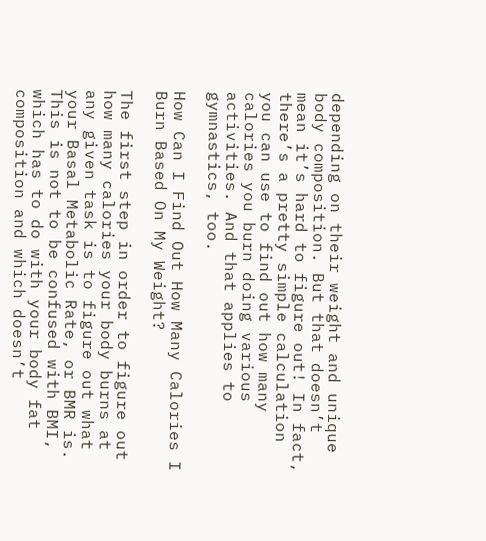depending on their weight and unique body composition. But that doesn’t mean it’s hard to figure out! In fact, there’s a pretty simple calculation you can use to find out how many calories you burn doing various activities. And that applies to gymnastics, too.

How Can I Find Out How Many Calories I Burn Based On My Weight?

The first step in order to figure out how many calories your body burns at any given task is to figure out what your Basal Metabolic Rate, or BMR is. This is not to be confused with BMI, which has to do with your body fat composition and which doesn’t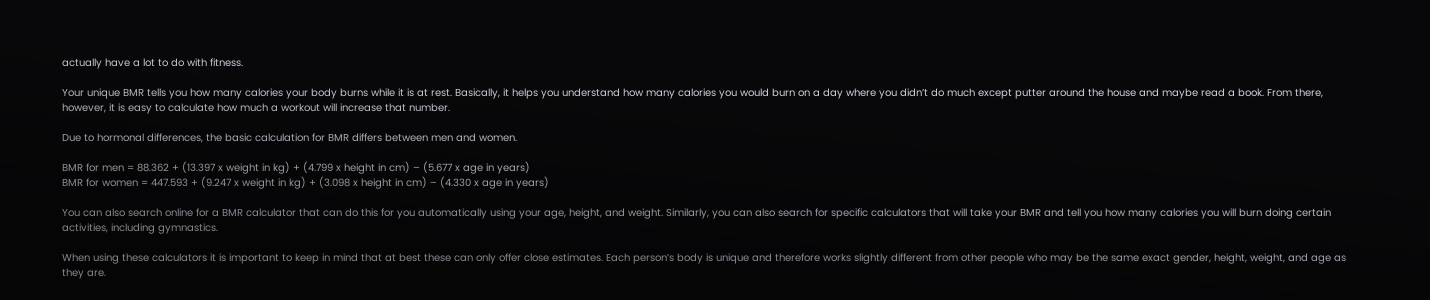actually have a lot to do with fitness.

Your unique BMR tells you how many calories your body burns while it is at rest. Basically, it helps you understand how many calories you would burn on a day where you didn’t do much except putter around the house and maybe read a book. From there, however, it is easy to calculate how much a workout will increase that number.

Due to hormonal differences, the basic calculation for BMR differs between men and women.

BMR for men = 88.362 + (13.397 x weight in kg) + (4.799 x height in cm) – (5.677 x age in years)
BMR for women = 447.593 + (9.247 x weight in kg) + (3.098 x height in cm) – (4.330 x age in years)

You can also search online for a BMR calculator that can do this for you automatically using your age, height, and weight. Similarly, you can also search for specific calculators that will take your BMR and tell you how many calories you will burn doing certain activities, including gymnastics.

When using these calculators it is important to keep in mind that at best these can only offer close estimates. Each person’s body is unique and therefore works slightly different from other people who may be the same exact gender, height, weight, and age as they are.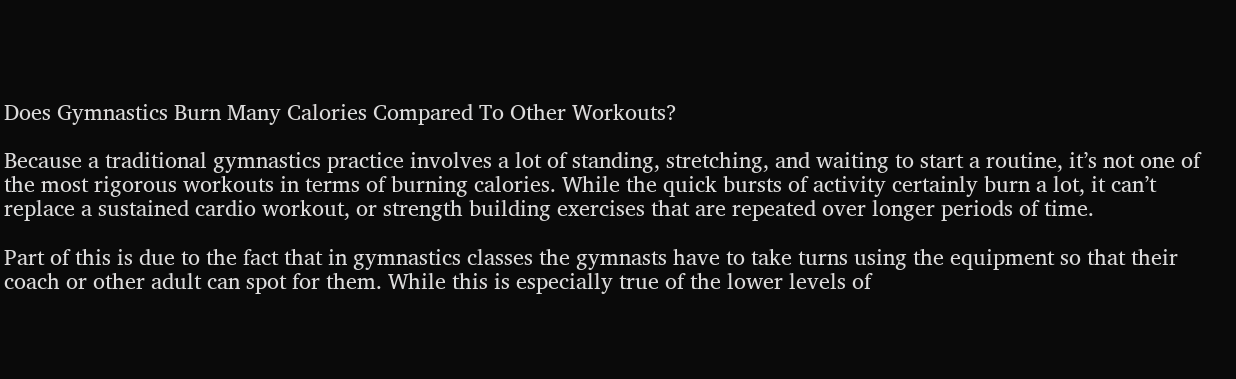Does Gymnastics Burn Many Calories Compared To Other Workouts?

Because a traditional gymnastics practice involves a lot of standing, stretching, and waiting to start a routine, it’s not one of the most rigorous workouts in terms of burning calories. While the quick bursts of activity certainly burn a lot, it can’t replace a sustained cardio workout, or strength building exercises that are repeated over longer periods of time.

Part of this is due to the fact that in gymnastics classes the gymnasts have to take turns using the equipment so that their coach or other adult can spot for them. While this is especially true of the lower levels of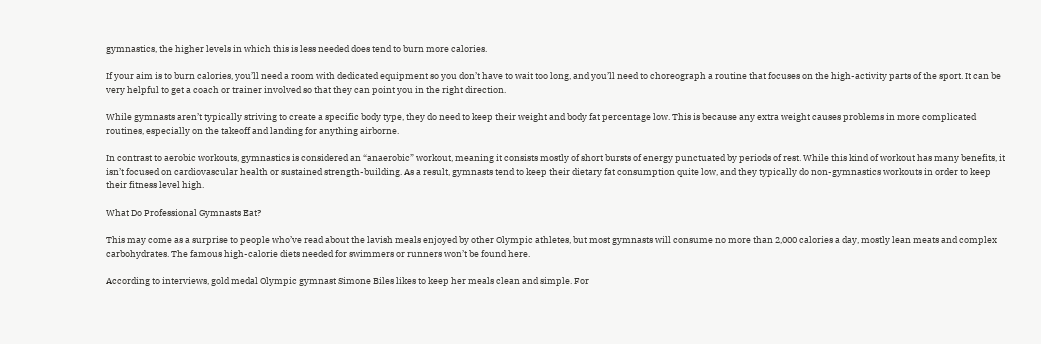gymnastics, the higher levels in which this is less needed does tend to burn more calories.

If your aim is to burn calories, you’ll need a room with dedicated equipment so you don’t have to wait too long, and you’ll need to choreograph a routine that focuses on the high-activity parts of the sport. It can be very helpful to get a coach or trainer involved so that they can point you in the right direction.

While gymnasts aren’t typically striving to create a specific body type, they do need to keep their weight and body fat percentage low. This is because any extra weight causes problems in more complicated routines, especially on the takeoff and landing for anything airborne.

In contrast to aerobic workouts, gymnastics is considered an “anaerobic” workout, meaning it consists mostly of short bursts of energy punctuated by periods of rest. While this kind of workout has many benefits, it isn’t focused on cardiovascular health or sustained strength-building. As a result, gymnasts tend to keep their dietary fat consumption quite low, and they typically do non-gymnastics workouts in order to keep their fitness level high.

What Do Professional Gymnasts Eat?

This may come as a surprise to people who’ve read about the lavish meals enjoyed by other Olympic athletes, but most gymnasts will consume no more than 2,000 calories a day, mostly lean meats and complex carbohydrates. The famous high-calorie diets needed for swimmers or runners won’t be found here.

According to interviews, gold medal Olympic gymnast Simone Biles likes to keep her meals clean and simple. For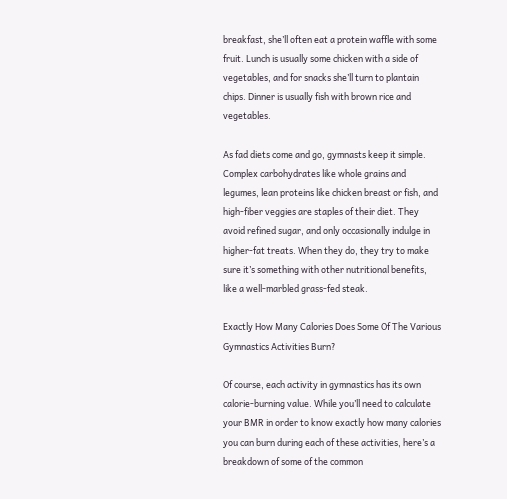breakfast, she’ll often eat a protein waffle with some fruit. Lunch is usually some chicken with a side of vegetables, and for snacks she’ll turn to plantain chips. Dinner is usually fish with brown rice and vegetables.

As fad diets come and go, gymnasts keep it simple. Complex carbohydrates like whole grains and legumes, lean proteins like chicken breast or fish, and high-fiber veggies are staples of their diet. They avoid refined sugar, and only occasionally indulge in higher-fat treats. When they do, they try to make sure it’s something with other nutritional benefits, like a well-marbled grass-fed steak.

Exactly How Many Calories Does Some Of The Various Gymnastics Activities Burn?

Of course, each activity in gymnastics has its own calorie-burning value. While you’ll need to calculate your BMR in order to know exactly how many calories you can burn during each of these activities, here’s a breakdown of some of the common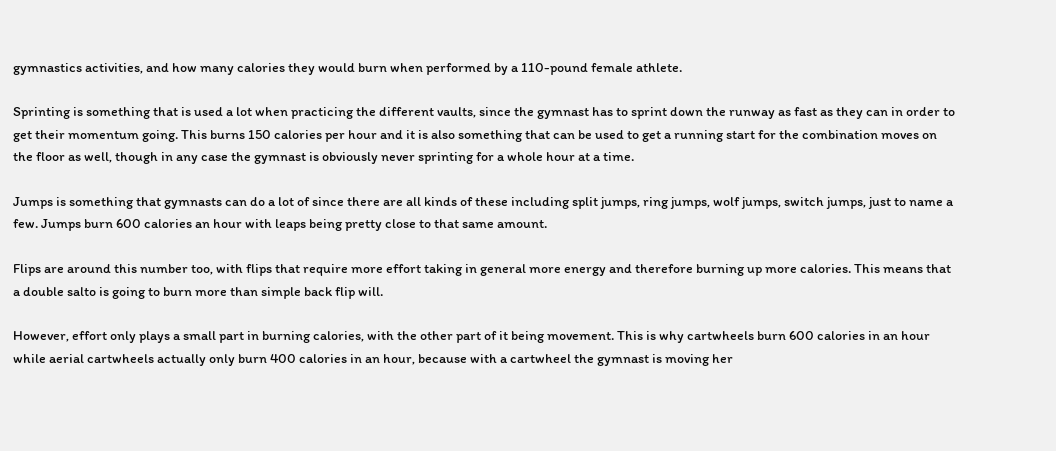gymnastics activities, and how many calories they would burn when performed by a 110-pound female athlete.

Sprinting is something that is used a lot when practicing the different vaults, since the gymnast has to sprint down the runway as fast as they can in order to get their momentum going. This burns 150 calories per hour and it is also something that can be used to get a running start for the combination moves on the floor as well, though in any case the gymnast is obviously never sprinting for a whole hour at a time.

Jumps is something that gymnasts can do a lot of since there are all kinds of these including split jumps, ring jumps, wolf jumps, switch jumps, just to name a few. Jumps burn 600 calories an hour with leaps being pretty close to that same amount.

Flips are around this number too, with flips that require more effort taking in general more energy and therefore burning up more calories. This means that a double salto is going to burn more than simple back flip will.

However, effort only plays a small part in burning calories, with the other part of it being movement. This is why cartwheels burn 600 calories in an hour while aerial cartwheels actually only burn 400 calories in an hour, because with a cartwheel the gymnast is moving her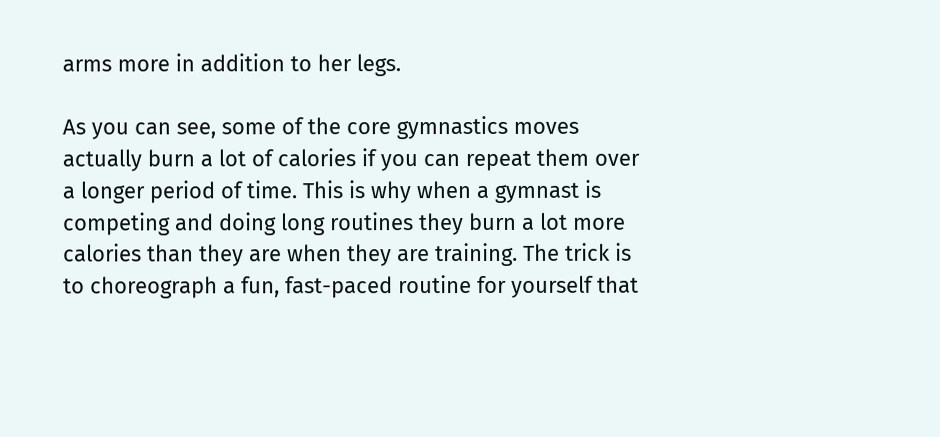arms more in addition to her legs.

As you can see, some of the core gymnastics moves actually burn a lot of calories if you can repeat them over a longer period of time. This is why when a gymnast is competing and doing long routines they burn a lot more calories than they are when they are training. The trick is to choreograph a fun, fast-paced routine for yourself that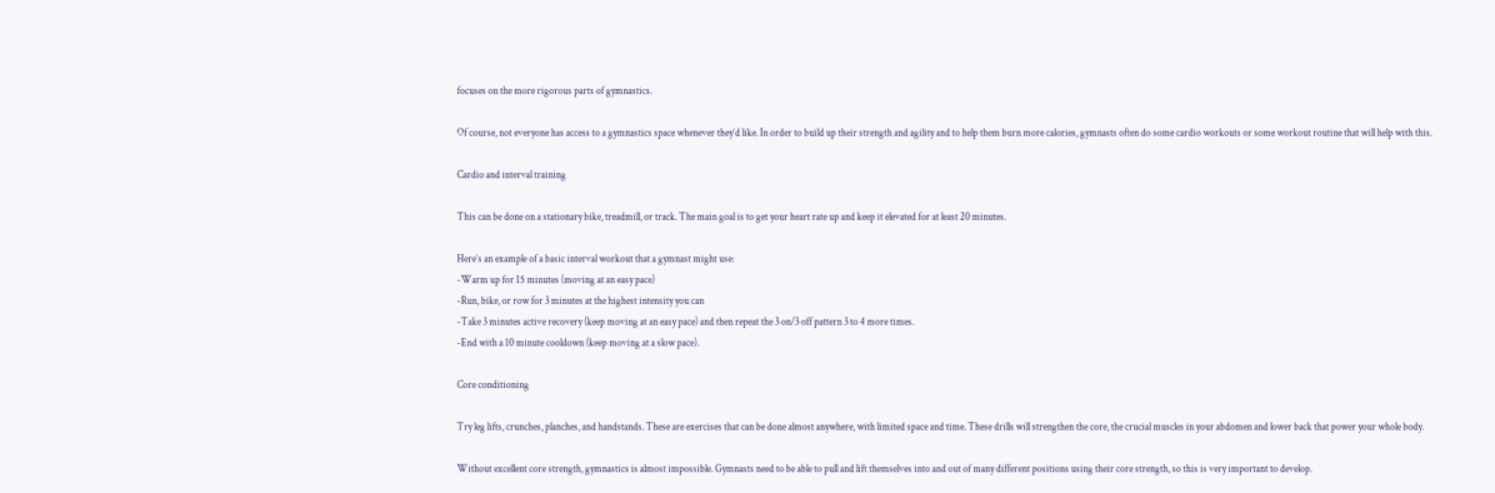focuses on the more rigorous parts of gymnastics.

Of course, not everyone has access to a gymnastics space whenever they’d like. In order to build up their strength and agility and to help them burn more calories, gymnasts often do some cardio workouts or some workout routine that will help with this.

Cardio and interval training

This can be done on a stationary bike, treadmill, or track. The main goal is to get your heart rate up and keep it elevated for at least 20 minutes.

Here’s an example of a basic interval workout that a gymnast might use:
-Warm up for 15 minutes (moving at an easy pace)
-Run, bike, or row for 3 minutes at the highest intensity you can
-Take 3 minutes active recovery (keep moving at an easy pace) and then repeat the 3 on/3 off pattern 3 to 4 more times.
-End with a 10 minute cooldown (keep moving at a slow pace).

Core conditioning

Try leg lifts, crunches, planches, and handstands. These are exercises that can be done almost anywhere, with limited space and time. These drills will strengthen the core, the crucial muscles in your abdomen and lower back that power your whole body.

Without excellent core strength, gymnastics is almost impossible. Gymnasts need to be able to pull and lift themselves into and out of many different positions using their core strength, so this is very important to develop.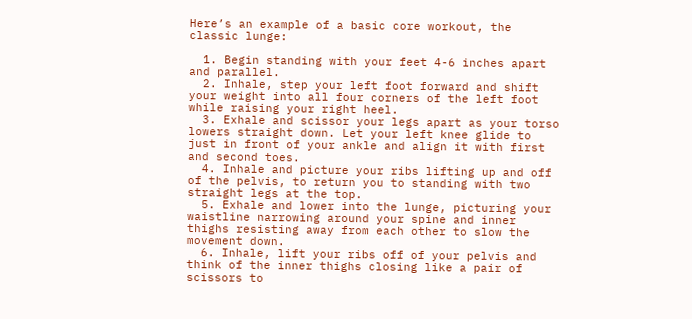Here’s an example of a basic core workout, the classic lunge:

  1. Begin standing with your feet 4-6 inches apart and parallel.
  2. Inhale, step your left foot forward and shift your weight into all four corners of the left foot while raising your right heel.
  3. Exhale and scissor your legs apart as your torso lowers straight down. Let your left knee glide to just in front of your ankle and align it with first and second toes.
  4. Inhale and picture your ribs lifting up and off of the pelvis, to return you to standing with two straight legs at the top.
  5. Exhale and lower into the lunge, picturing your waistline narrowing around your spine and inner thighs resisting away from each other to slow the movement down.
  6. Inhale, lift your ribs off of your pelvis and think of the inner thighs closing like a pair of scissors to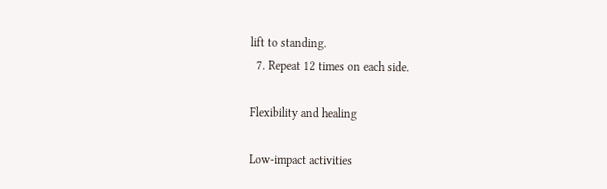lift to standing.
  7. Repeat 12 times on each side.

Flexibility and healing

Low-impact activities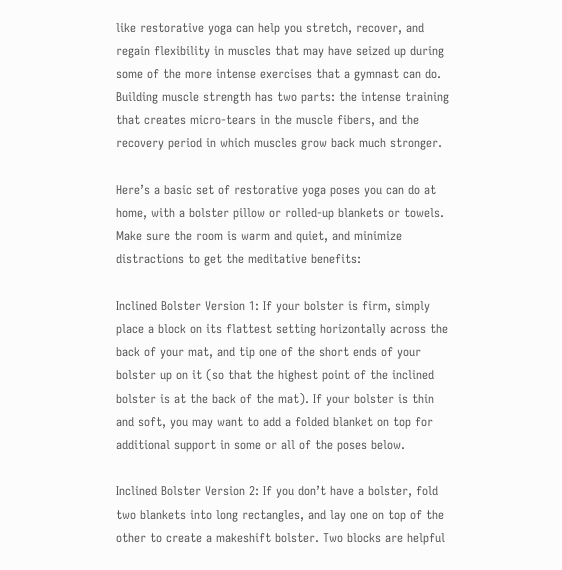like restorative yoga can help you stretch, recover, and regain flexibility in muscles that may have seized up during some of the more intense exercises that a gymnast can do. Building muscle strength has two parts: the intense training that creates micro-tears in the muscle fibers, and the recovery period in which muscles grow back much stronger.

Here’s a basic set of restorative yoga poses you can do at home, with a bolster pillow or rolled-up blankets or towels. Make sure the room is warm and quiet, and minimize distractions to get the meditative benefits:

Inclined Bolster Version 1: If your bolster is firm, simply place a block on its flattest setting horizontally across the back of your mat, and tip one of the short ends of your bolster up on it (so that the highest point of the inclined bolster is at the back of the mat). If your bolster is thin and soft, you may want to add a folded blanket on top for additional support in some or all of the poses below.

Inclined Bolster Version 2: If you don’t have a bolster, fold two blankets into long rectangles, and lay one on top of the other to create a makeshift bolster. Two blocks are helpful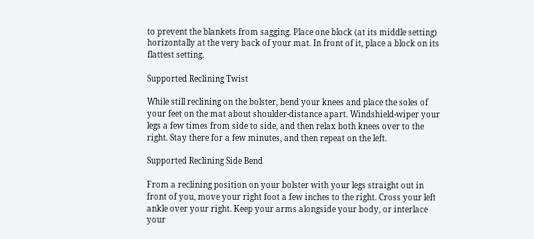to prevent the blankets from sagging. Place one block (at its middle setting) horizontally at the very back of your mat. In front of it, place a block on its flattest setting.

Supported Reclining Twist

While still reclining on the bolster, bend your knees and place the soles of your feet on the mat about shoulder-distance apart. Windshield-wiper your legs a few times from side to side, and then relax both knees over to the right. Stay there for a few minutes, and then repeat on the left.

Supported Reclining Side Bend

From a reclining position on your bolster with your legs straight out in front of you, move your right foot a few inches to the right. Cross your left ankle over your right. Keep your arms alongside your body, or interlace your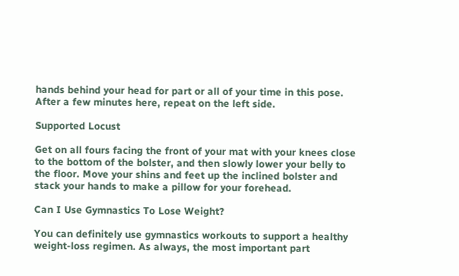hands behind your head for part or all of your time in this pose. After a few minutes here, repeat on the left side.

Supported Locust

Get on all fours facing the front of your mat with your knees close to the bottom of the bolster, and then slowly lower your belly to the floor. Move your shins and feet up the inclined bolster and stack your hands to make a pillow for your forehead.

Can I Use Gymnastics To Lose Weight?

You can definitely use gymnastics workouts to support a healthy weight-loss regimen. As always, the most important part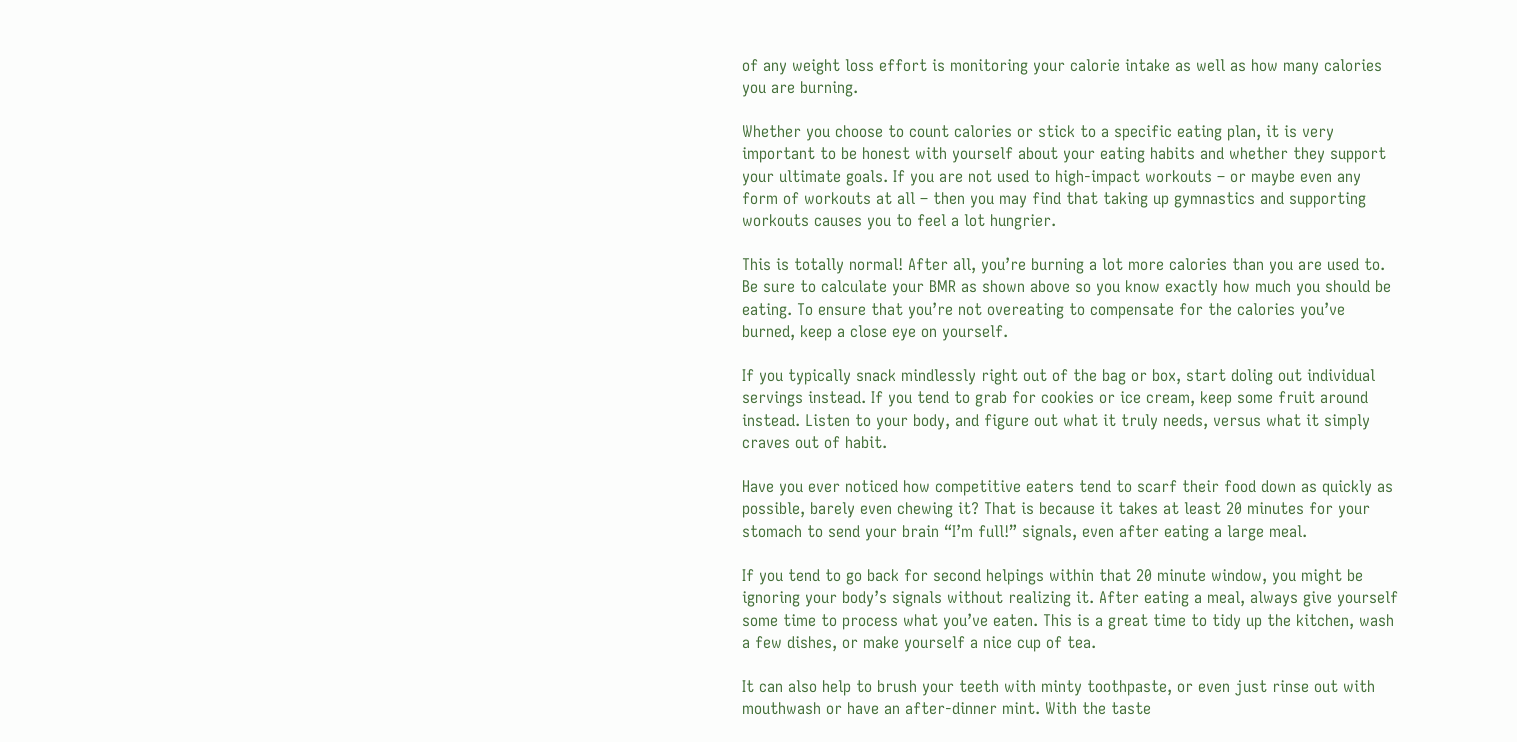of any weight loss effort is monitoring your calorie intake as well as how many calories you are burning.

Whether you choose to count calories or stick to a specific eating plan, it is very important to be honest with yourself about your eating habits and whether they support your ultimate goals. If you are not used to high-impact workouts – or maybe even any form of workouts at all – then you may find that taking up gymnastics and supporting workouts causes you to feel a lot hungrier.

This is totally normal! After all, you’re burning a lot more calories than you are used to. Be sure to calculate your BMR as shown above so you know exactly how much you should be eating. To ensure that you’re not overeating to compensate for the calories you’ve burned, keep a close eye on yourself.

If you typically snack mindlessly right out of the bag or box, start doling out individual servings instead. If you tend to grab for cookies or ice cream, keep some fruit around instead. Listen to your body, and figure out what it truly needs, versus what it simply craves out of habit.

Have you ever noticed how competitive eaters tend to scarf their food down as quickly as possible, barely even chewing it? That is because it takes at least 20 minutes for your stomach to send your brain “I’m full!” signals, even after eating a large meal.

If you tend to go back for second helpings within that 20 minute window, you might be ignoring your body’s signals without realizing it. After eating a meal, always give yourself some time to process what you’ve eaten. This is a great time to tidy up the kitchen, wash a few dishes, or make yourself a nice cup of tea.

It can also help to brush your teeth with minty toothpaste, or even just rinse out with mouthwash or have an after-dinner mint. With the taste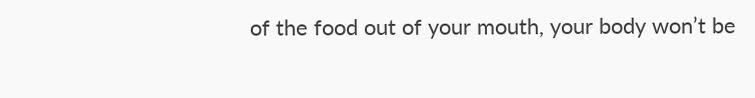of the food out of your mouth, your body won’t be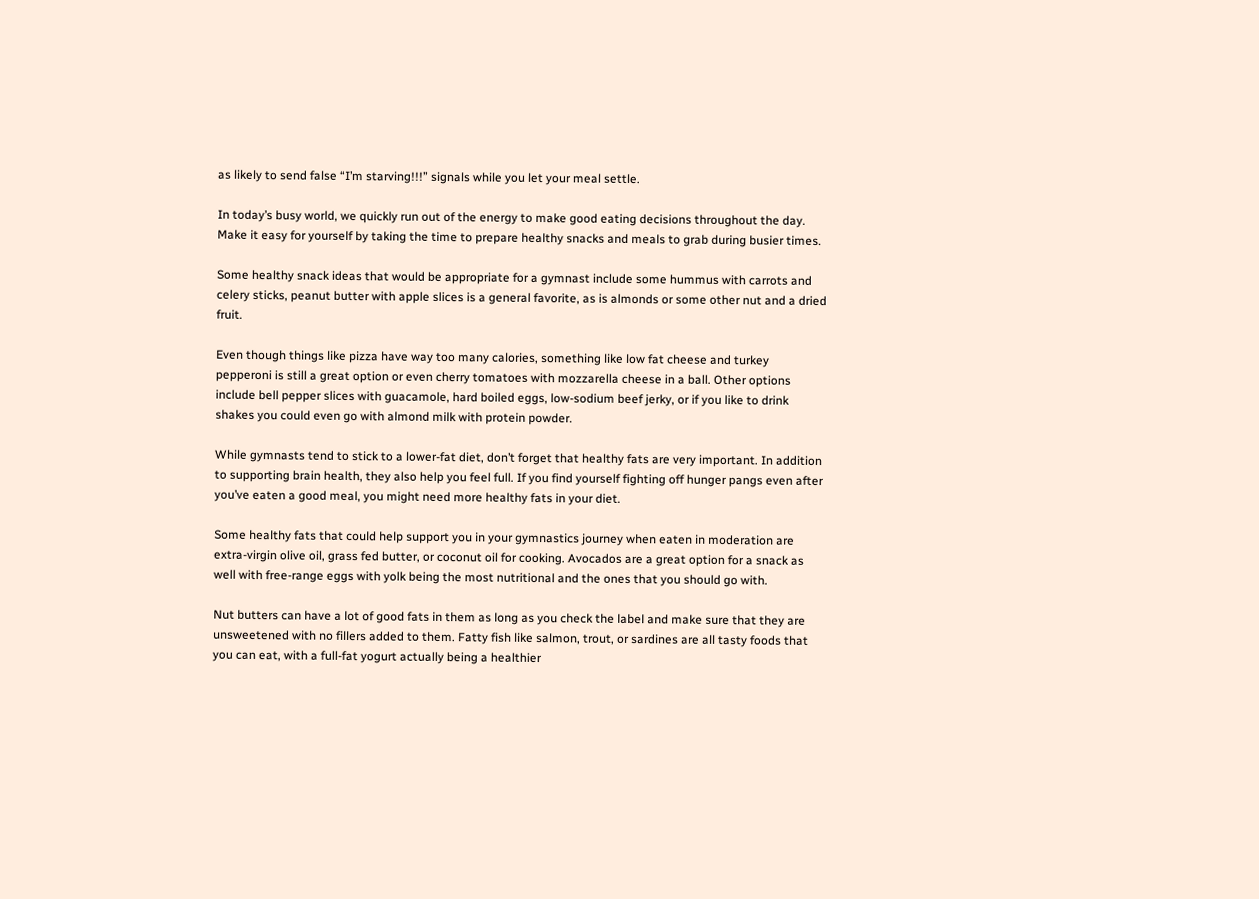as likely to send false “I’m starving!!!” signals while you let your meal settle.

In today’s busy world, we quickly run out of the energy to make good eating decisions throughout the day. Make it easy for yourself by taking the time to prepare healthy snacks and meals to grab during busier times.

Some healthy snack ideas that would be appropriate for a gymnast include some hummus with carrots and celery sticks, peanut butter with apple slices is a general favorite, as is almonds or some other nut and a dried fruit.

Even though things like pizza have way too many calories, something like low fat cheese and turkey pepperoni is still a great option or even cherry tomatoes with mozzarella cheese in a ball. Other options include bell pepper slices with guacamole, hard boiled eggs, low-sodium beef jerky, or if you like to drink shakes you could even go with almond milk with protein powder.

While gymnasts tend to stick to a lower-fat diet, don’t forget that healthy fats are very important. In addition to supporting brain health, they also help you feel full. If you find yourself fighting off hunger pangs even after you’ve eaten a good meal, you might need more healthy fats in your diet.

Some healthy fats that could help support you in your gymnastics journey when eaten in moderation are extra-virgin olive oil, grass fed butter, or coconut oil for cooking. Avocados are a great option for a snack as well with free-range eggs with yolk being the most nutritional and the ones that you should go with.

Nut butters can have a lot of good fats in them as long as you check the label and make sure that they are unsweetened with no fillers added to them. Fatty fish like salmon, trout, or sardines are all tasty foods that you can eat, with a full-fat yogurt actually being a healthier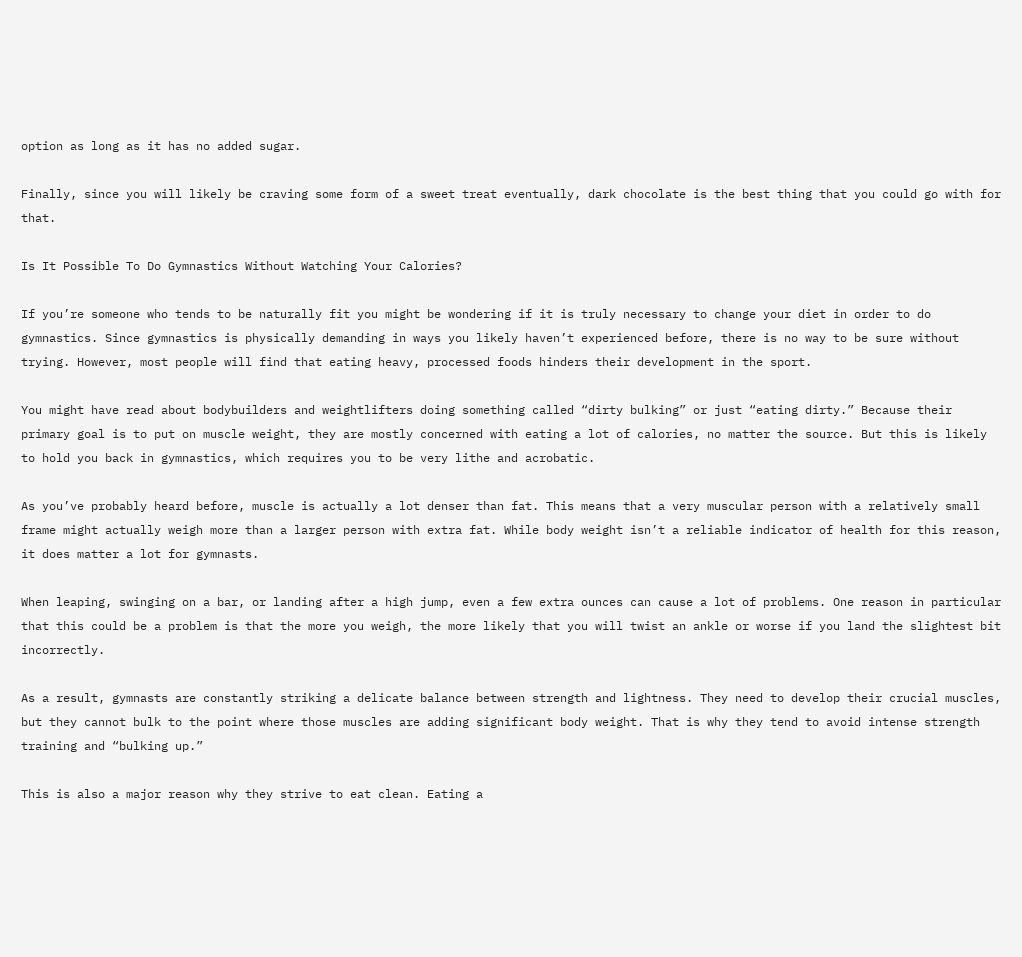option as long as it has no added sugar.

Finally, since you will likely be craving some form of a sweet treat eventually, dark chocolate is the best thing that you could go with for that.

Is It Possible To Do Gymnastics Without Watching Your Calories?

If you’re someone who tends to be naturally fit you might be wondering if it is truly necessary to change your diet in order to do gymnastics. Since gymnastics is physically demanding in ways you likely haven’t experienced before, there is no way to be sure without trying. However, most people will find that eating heavy, processed foods hinders their development in the sport.

You might have read about bodybuilders and weightlifters doing something called “dirty bulking” or just “eating dirty.” Because their primary goal is to put on muscle weight, they are mostly concerned with eating a lot of calories, no matter the source. But this is likely to hold you back in gymnastics, which requires you to be very lithe and acrobatic.

As you’ve probably heard before, muscle is actually a lot denser than fat. This means that a very muscular person with a relatively small frame might actually weigh more than a larger person with extra fat. While body weight isn’t a reliable indicator of health for this reason, it does matter a lot for gymnasts.

When leaping, swinging on a bar, or landing after a high jump, even a few extra ounces can cause a lot of problems. One reason in particular that this could be a problem is that the more you weigh, the more likely that you will twist an ankle or worse if you land the slightest bit incorrectly.

As a result, gymnasts are constantly striking a delicate balance between strength and lightness. They need to develop their crucial muscles, but they cannot bulk to the point where those muscles are adding significant body weight. That is why they tend to avoid intense strength training and “bulking up.”

This is also a major reason why they strive to eat clean. Eating a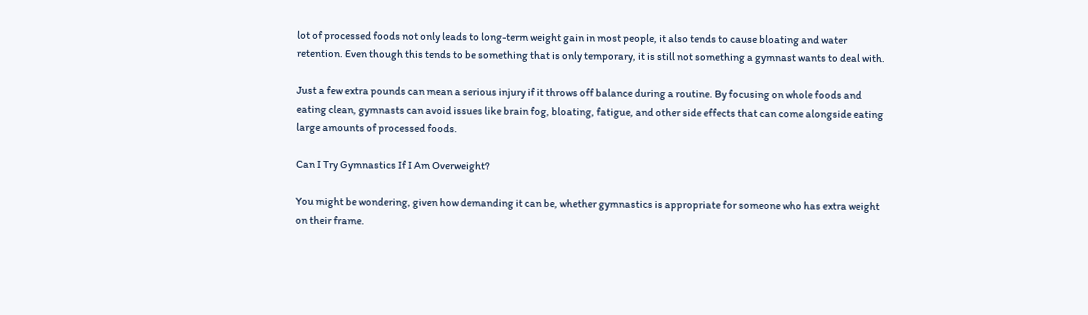lot of processed foods not only leads to long-term weight gain in most people, it also tends to cause bloating and water retention. Even though this tends to be something that is only temporary, it is still not something a gymnast wants to deal with.

Just a few extra pounds can mean a serious injury if it throws off balance during a routine. By focusing on whole foods and eating clean, gymnasts can avoid issues like brain fog, bloating, fatigue, and other side effects that can come alongside eating large amounts of processed foods.

Can I Try Gymnastics If I Am Overweight?

You might be wondering, given how demanding it can be, whether gymnastics is appropriate for someone who has extra weight on their frame.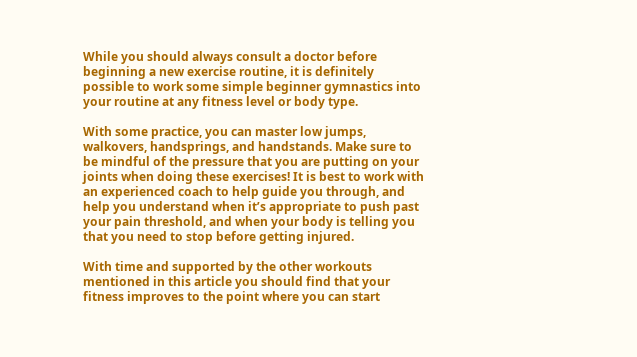While you should always consult a doctor before beginning a new exercise routine, it is definitely possible to work some simple beginner gymnastics into your routine at any fitness level or body type.

With some practice, you can master low jumps, walkovers, handsprings, and handstands. Make sure to be mindful of the pressure that you are putting on your joints when doing these exercises! It is best to work with an experienced coach to help guide you through, and help you understand when it’s appropriate to push past your pain threshold, and when your body is telling you that you need to stop before getting injured.

With time and supported by the other workouts mentioned in this article you should find that your fitness improves to the point where you can start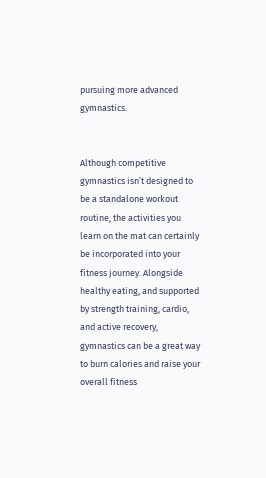pursuing more advanced gymnastics.


Although competitive gymnastics isn’t designed to be a standalone workout routine, the activities you learn on the mat can certainly be incorporated into your fitness journey. Alongside healthy eating, and supported by strength training, cardio, and active recovery, gymnastics can be a great way to burn calories and raise your overall fitness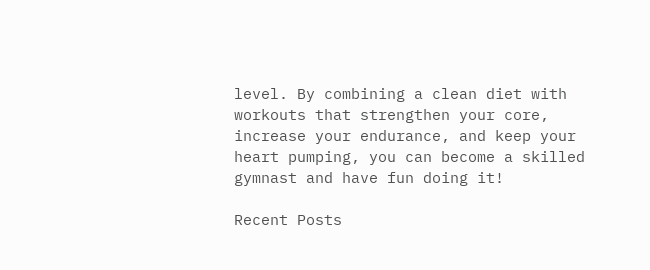level. By combining a clean diet with workouts that strengthen your core, increase your endurance, and keep your heart pumping, you can become a skilled gymnast and have fun doing it!

Recent Posts